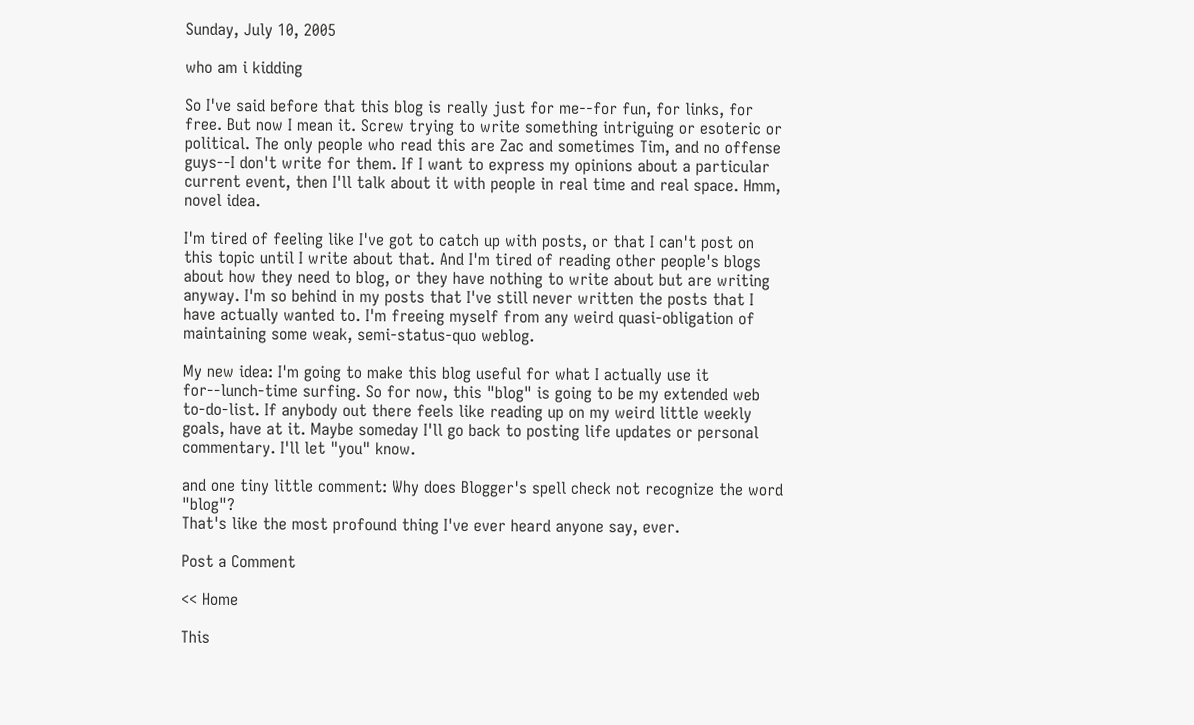Sunday, July 10, 2005

who am i kidding

So I've said before that this blog is really just for me--for fun, for links, for free. But now I mean it. Screw trying to write something intriguing or esoteric or political. The only people who read this are Zac and sometimes Tim, and no offense guys--I don't write for them. If I want to express my opinions about a particular current event, then I'll talk about it with people in real time and real space. Hmm, novel idea.

I'm tired of feeling like I've got to catch up with posts, or that I can't post on this topic until I write about that. And I'm tired of reading other people's blogs about how they need to blog, or they have nothing to write about but are writing anyway. I'm so behind in my posts that I've still never written the posts that I have actually wanted to. I'm freeing myself from any weird quasi-obligation of maintaining some weak, semi-status-quo weblog.

My new idea: I'm going to make this blog useful for what I actually use it for--lunch-time surfing. So for now, this "blog" is going to be my extended web to-do-list. If anybody out there feels like reading up on my weird little weekly goals, have at it. Maybe someday I'll go back to posting life updates or personal commentary. I'll let "you" know.

and one tiny little comment: Why does Blogger's spell check not recognize the word "blog"?
That's like the most profound thing I've ever heard anyone say, ever.

Post a Comment

<< Home

This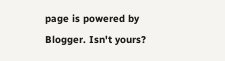page is powered by Blogger. Isn't yours?